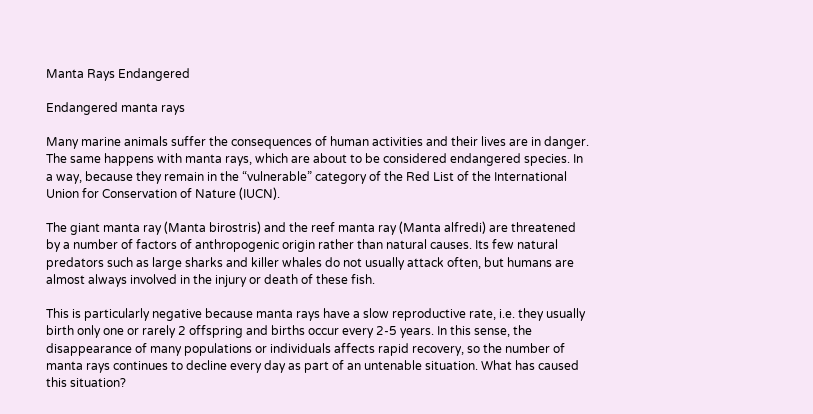Manta Rays Endangered

Endangered manta rays

Many marine animals suffer the consequences of human activities and their lives are in danger. The same happens with manta rays, which are about to be considered endangered species. In a way, because they remain in the “vulnerable” category of the Red List of the International Union for Conservation of Nature (IUCN).

The giant manta ray (Manta birostris) and the reef manta ray (Manta alfredi) are threatened by a number of factors of anthropogenic origin rather than natural causes. Its few natural predators such as large sharks and killer whales do not usually attack often, but humans are almost always involved in the injury or death of these fish.

This is particularly negative because manta rays have a slow reproductive rate, i.e. they usually birth only one or rarely 2 offspring and births occur every 2-5 years. In this sense, the disappearance of many populations or individuals affects rapid recovery, so the number of manta rays continues to decline every day as part of an untenable situation. What has caused this situation?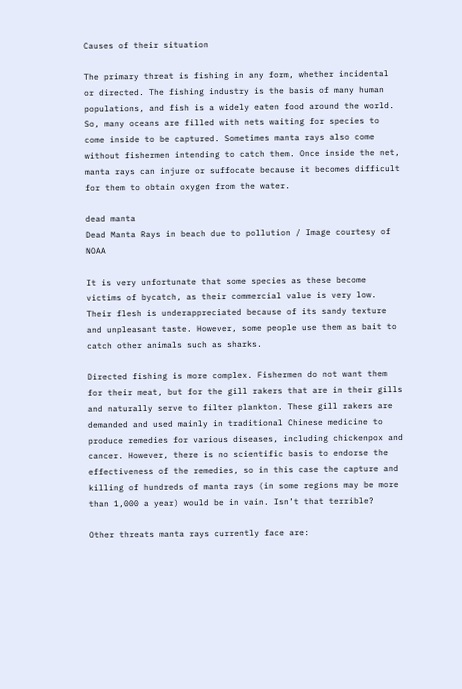Causes of their situation

The primary threat is fishing in any form, whether incidental or directed. The fishing industry is the basis of many human populations, and fish is a widely eaten food around the world. So, many oceans are filled with nets waiting for species to come inside to be captured. Sometimes manta rays also come without fishermen intending to catch them. Once inside the net, manta rays can injure or suffocate because it becomes difficult for them to obtain oxygen from the water.

dead manta
Dead Manta Rays in beach due to pollution / Image courtesy of NOAA

It is very unfortunate that some species as these become victims of bycatch, as their commercial value is very low. Their flesh is underappreciated because of its sandy texture and unpleasant taste. However, some people use them as bait to catch other animals such as sharks.

Directed fishing is more complex. Fishermen do not want them for their meat, but for the gill rakers that are in their gills and naturally serve to filter plankton. These gill rakers are demanded and used mainly in traditional Chinese medicine to produce remedies for various diseases, including chickenpox and cancer. However, there is no scientific basis to endorse the effectiveness of the remedies, so in this case the capture and killing of hundreds of manta rays (in some regions may be more than 1,000 a year) would be in vain. Isn’t that terrible?

Other threats manta rays currently face are: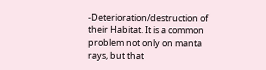-Deterioration/destruction of their Habitat. It is a common problem not only on manta rays, but that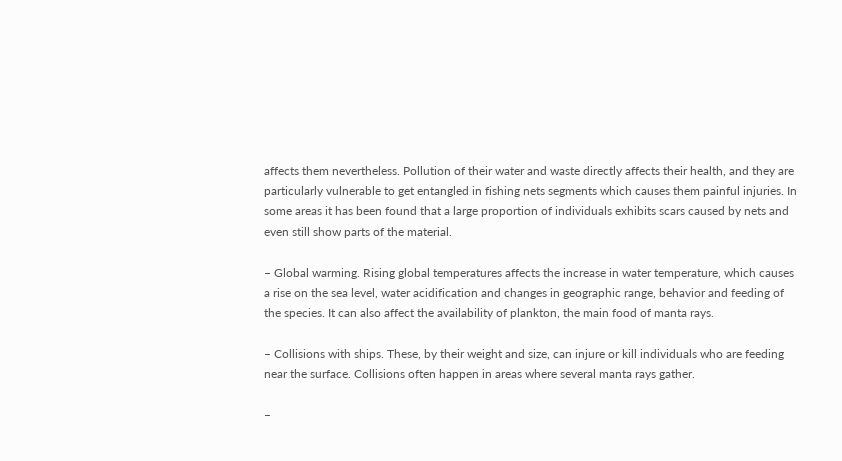affects them nevertheless. Pollution of their water and waste directly affects their health, and they are particularly vulnerable to get entangled in fishing nets segments which causes them painful injuries. In some areas it has been found that a large proportion of individuals exhibits scars caused by nets and even still show parts of the material.

– Global warming. Rising global temperatures affects the increase in water temperature, which causes a rise on the sea level, water acidification and changes in geographic range, behavior and feeding of the species. It can also affect the availability of plankton, the main food of manta rays.

– Collisions with ships. These, by their weight and size, can injure or kill individuals who are feeding near the surface. Collisions often happen in areas where several manta rays gather.

–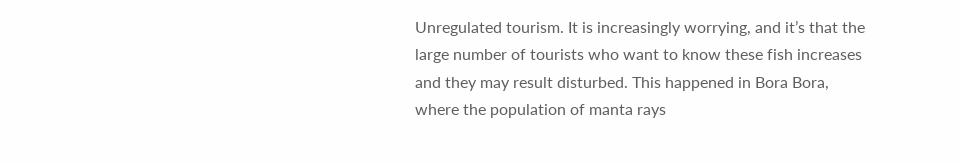Unregulated tourism. It is increasingly worrying, and it’s that the large number of tourists who want to know these fish increases and they may result disturbed. This happened in Bora Bora, where the population of manta rays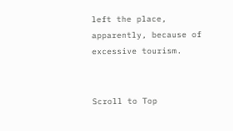left the place, apparently, because of excessive tourism.


Scroll to Top